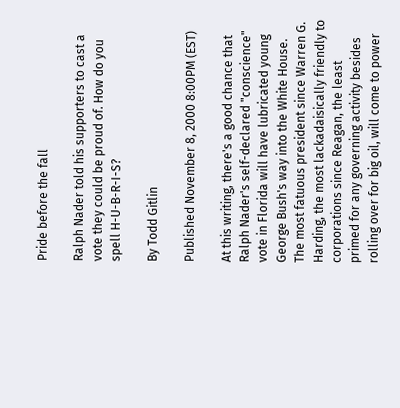Pride before the fall

Ralph Nader told his supporters to cast a vote they could be proud of. How do you spell H-U-B-R-I-S?

By Todd Gitlin

Published November 8, 2000 8:00PM (EST)

At this writing, there's a good chance that Ralph Nader's self-declared "conscience" vote in Florida will have lubricated young George Bush's way into the White House. The most fatuous president since Warren G. Harding, the most lackadaisically friendly to corporations since Reagan, the least primed for any governing activity besides rolling over for big oil, will come to power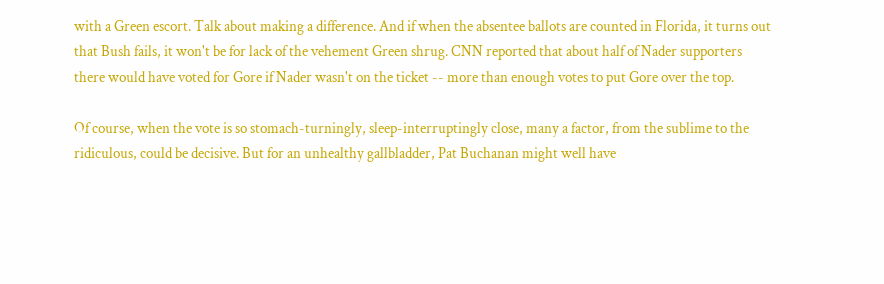with a Green escort. Talk about making a difference. And if when the absentee ballots are counted in Florida, it turns out that Bush fails, it won't be for lack of the vehement Green shrug. CNN reported that about half of Nader supporters there would have voted for Gore if Nader wasn't on the ticket -- more than enough votes to put Gore over the top.

Of course, when the vote is so stomach-turningly, sleep-interruptingly close, many a factor, from the sublime to the ridiculous, could be decisive. But for an unhealthy gallbladder, Pat Buchanan might well have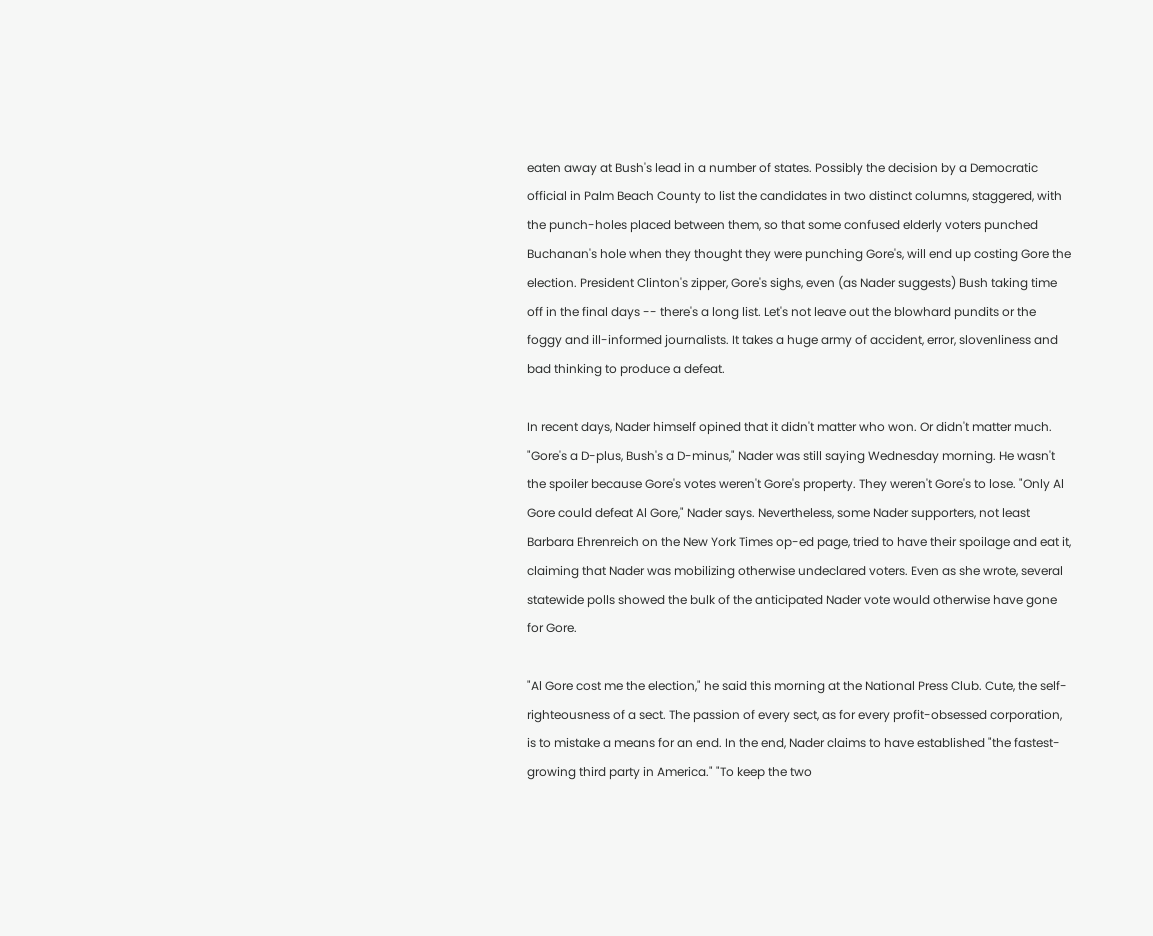eaten away at Bush's lead in a number of states. Possibly the decision by a Democratic official in Palm Beach County to list the candidates in two distinct columns, staggered, with the punch-holes placed between them, so that some confused elderly voters punched Buchanan's hole when they thought they were punching Gore's, will end up costing Gore the election. President Clinton's zipper, Gore's sighs, even (as Nader suggests) Bush taking time off in the final days -- there's a long list. Let's not leave out the blowhard pundits or the foggy and ill-informed journalists. It takes a huge army of accident, error, slovenliness and bad thinking to produce a defeat.

In recent days, Nader himself opined that it didn't matter who won. Or didn't matter much. "Gore's a D-plus, Bush's a D-minus," Nader was still saying Wednesday morning. He wasn't the spoiler because Gore's votes weren't Gore's property. They weren't Gore's to lose. "Only Al Gore could defeat Al Gore," Nader says. Nevertheless, some Nader supporters, not least Barbara Ehrenreich on the New York Times op-ed page, tried to have their spoilage and eat it, claiming that Nader was mobilizing otherwise undeclared voters. Even as she wrote, several statewide polls showed the bulk of the anticipated Nader vote would otherwise have gone for Gore.

"Al Gore cost me the election," he said this morning at the National Press Club. Cute, the self-righteousness of a sect. The passion of every sect, as for every profit-obsessed corporation, is to mistake a means for an end. In the end, Nader claims to have established "the fastest-growing third party in America." "To keep the two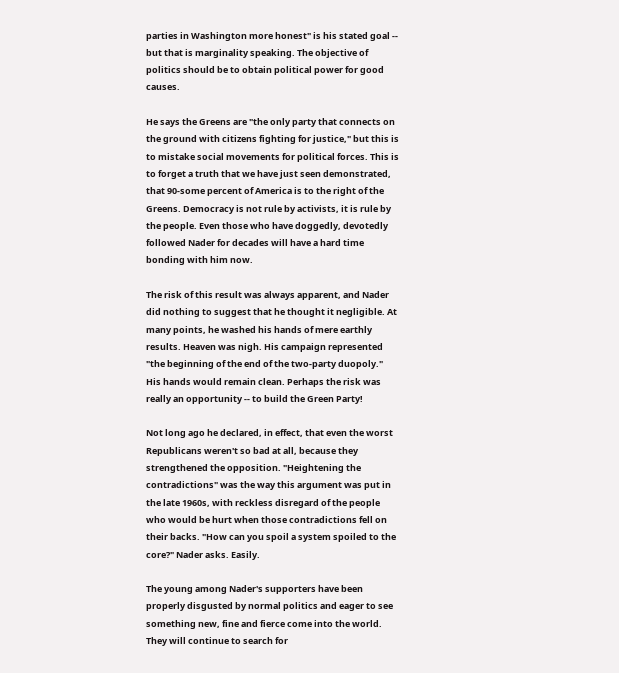parties in Washington more honest" is his stated goal -- but that is marginality speaking. The objective of politics should be to obtain political power for good causes.

He says the Greens are "the only party that connects on the ground with citizens fighting for justice," but this is to mistake social movements for political forces. This is to forget a truth that we have just seen demonstrated, that 90-some percent of America is to the right of the Greens. Democracy is not rule by activists, it is rule by the people. Even those who have doggedly, devotedly followed Nader for decades will have a hard time bonding with him now.

The risk of this result was always apparent, and Nader did nothing to suggest that he thought it negligible. At many points, he washed his hands of mere earthly results. Heaven was nigh. His campaign represented "the beginning of the end of the two-party duopoly." His hands would remain clean. Perhaps the risk was really an opportunity -- to build the Green Party!

Not long ago he declared, in effect, that even the worst Republicans weren't so bad at all, because they strengthened the opposition. "Heightening the contradictions" was the way this argument was put in the late 1960s, with reckless disregard of the people who would be hurt when those contradictions fell on their backs. "How can you spoil a system spoiled to the core?" Nader asks. Easily.

The young among Nader's supporters have been properly disgusted by normal politics and eager to see something new, fine and fierce come into the world. They will continue to search for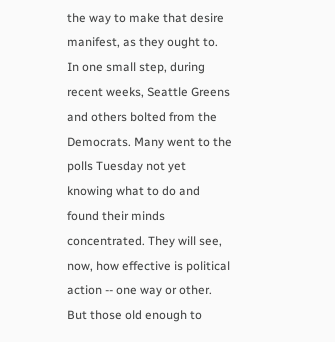the way to make that desire manifest, as they ought to. In one small step, during recent weeks, Seattle Greens and others bolted from the Democrats. Many went to the polls Tuesday not yet knowing what to do and found their minds concentrated. They will see, now, how effective is political action -- one way or other. But those old enough to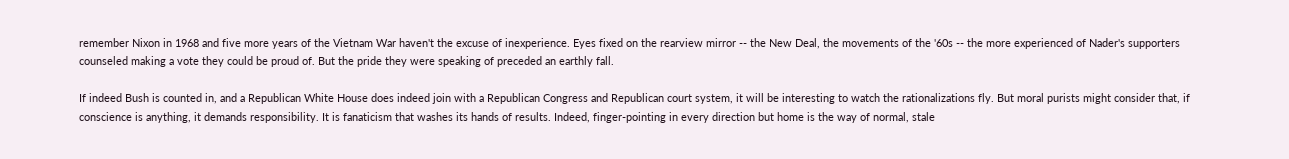remember Nixon in 1968 and five more years of the Vietnam War haven't the excuse of inexperience. Eyes fixed on the rearview mirror -- the New Deal, the movements of the '60s -- the more experienced of Nader's supporters counseled making a vote they could be proud of. But the pride they were speaking of preceded an earthly fall.

If indeed Bush is counted in, and a Republican White House does indeed join with a Republican Congress and Republican court system, it will be interesting to watch the rationalizations fly. But moral purists might consider that, if conscience is anything, it demands responsibility. It is fanaticism that washes its hands of results. Indeed, finger-pointing in every direction but home is the way of normal, stale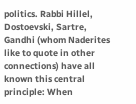politics. Rabbi Hillel, Dostoevski, Sartre, Gandhi (whom Naderites like to quote in other connections) have all known this central principle: When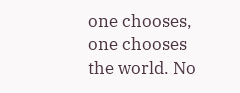one chooses, one chooses the world. No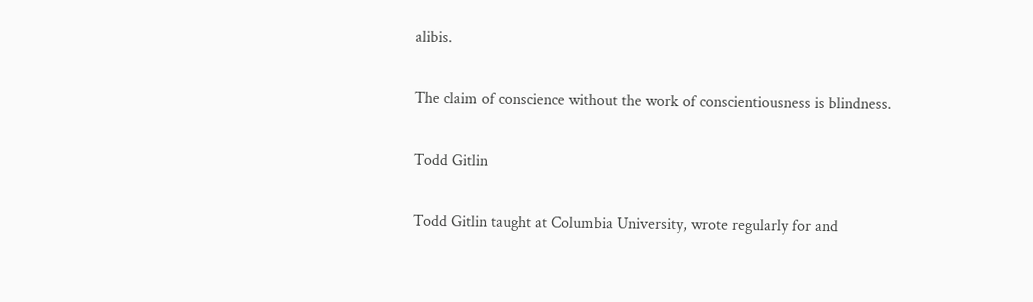alibis.

The claim of conscience without the work of conscientiousness is blindness.

Todd Gitlin

Todd Gitlin taught at Columbia University, wrote regularly for and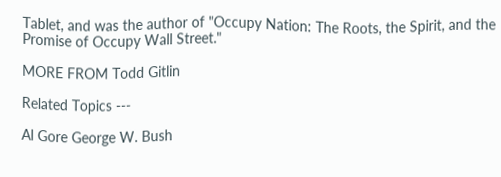Tablet, and was the author of "Occupy Nation: The Roots, the Spirit, and the Promise of Occupy Wall Street."

MORE FROM Todd Gitlin

Related Topics ---

Al Gore George W. Bush